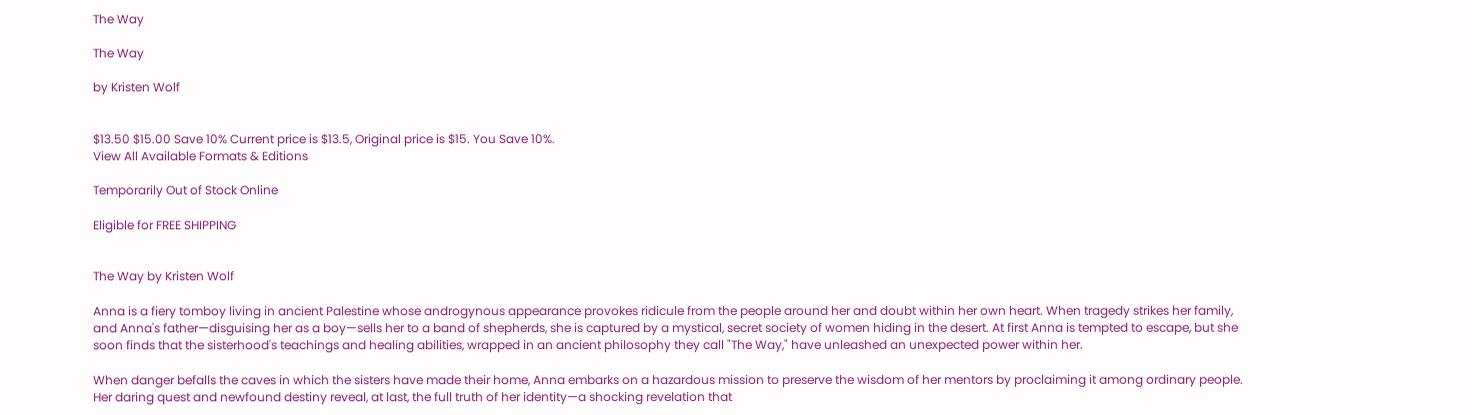The Way

The Way

by Kristen Wolf


$13.50 $15.00 Save 10% Current price is $13.5, Original price is $15. You Save 10%.
View All Available Formats & Editions

Temporarily Out of Stock Online

Eligible for FREE SHIPPING


The Way by Kristen Wolf

Anna is a fiery tomboy living in ancient Palestine whose androgynous appearance provokes ridicule from the people around her and doubt within her own heart. When tragedy strikes her family, and Anna's father—disguising her as a boy—sells her to a band of shepherds, she is captured by a mystical, secret society of women hiding in the desert. At first Anna is tempted to escape, but she soon finds that the sisterhood's teachings and healing abilities, wrapped in an ancient philosophy they call "The Way," have unleashed an unexpected power within her.

When danger befalls the caves in which the sisters have made their home, Anna embarks on a hazardous mission to preserve the wisdom of her mentors by proclaiming it among ordinary people. Her daring quest and newfound destiny reveal, at last, the full truth of her identity—a shocking revelation that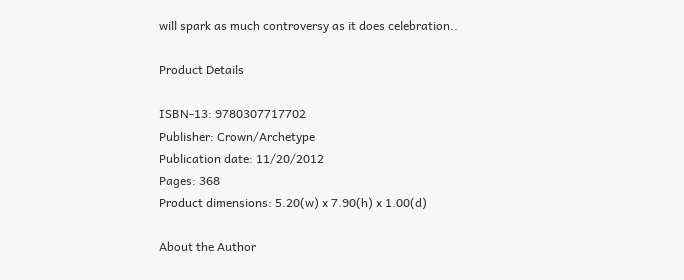will spark as much controversy as it does celebration..

Product Details

ISBN-13: 9780307717702
Publisher: Crown/Archetype
Publication date: 11/20/2012
Pages: 368
Product dimensions: 5.20(w) x 7.90(h) x 1.00(d)

About the Author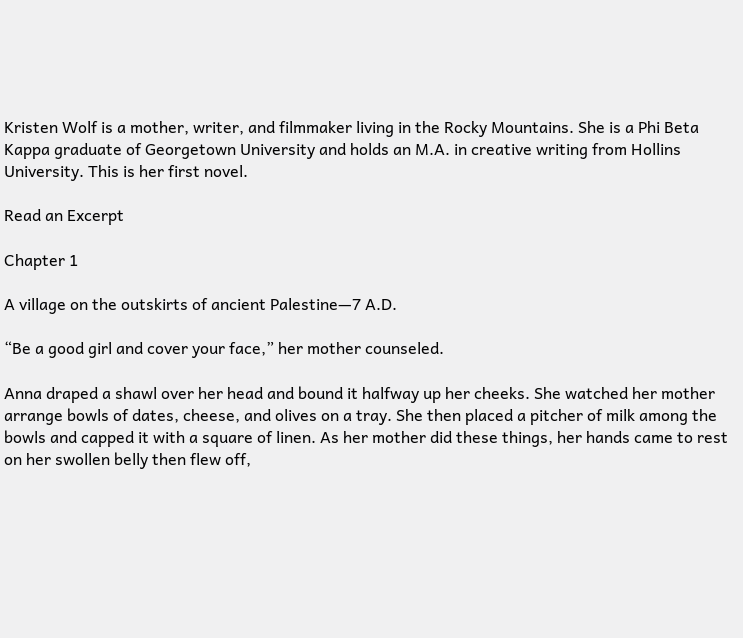Kristen Wolf is a mother, writer, and filmmaker living in the Rocky Mountains. She is a Phi Beta Kappa graduate of Georgetown University and holds an M.A. in creative writing from Hollins University. This is her first novel.

Read an Excerpt

Chapter 1

A village on the outskirts of ancient Palestine—7 A.D.

“Be a good girl and cover your face,” her mother counseled.

Anna draped a shawl over her head and bound it halfway up her cheeks. She watched her mother arrange bowls of dates, cheese, and olives on a tray. She then placed a pitcher of milk among the bowls and capped it with a square of linen. As her mother did these things, her hands came to rest on her swollen belly then flew off,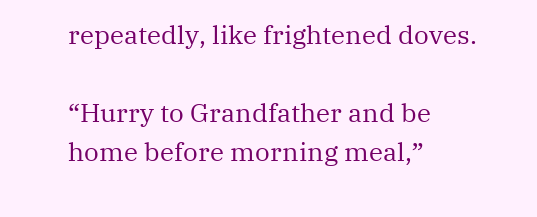repeatedly, like frightened doves.

“Hurry to Grandfather and be home before morning meal,”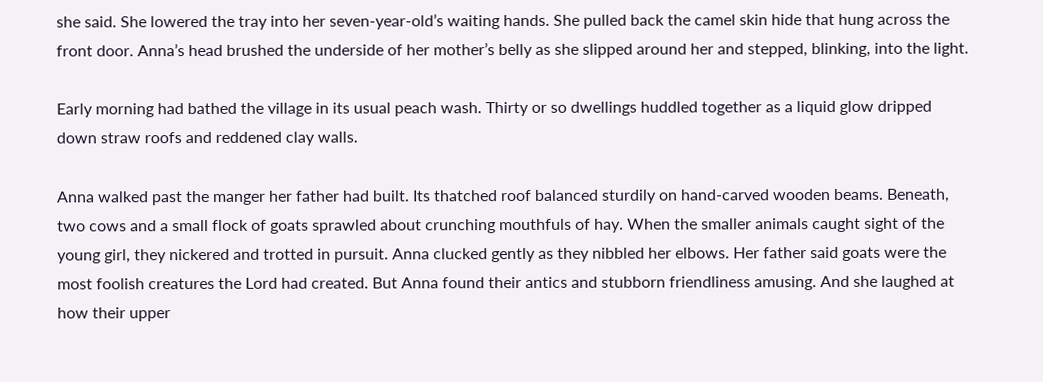she said. She lowered the tray into her seven-year-old’s waiting hands. She pulled back the camel skin hide that hung across the front door. Anna’s head brushed the underside of her mother’s belly as she slipped around her and stepped, blinking, into the light.

Early morning had bathed the village in its usual peach wash. Thirty or so dwellings huddled together as a liquid glow dripped down straw roofs and reddened clay walls.

Anna walked past the manger her father had built. Its thatched roof balanced sturdily on hand-carved wooden beams. Beneath, two cows and a small flock of goats sprawled about crunching mouthfuls of hay. When the smaller animals caught sight of the young girl, they nickered and trotted in pursuit. Anna clucked gently as they nibbled her elbows. Her father said goats were the most foolish creatures the Lord had created. But Anna found their antics and stubborn friendliness amusing. And she laughed at how their upper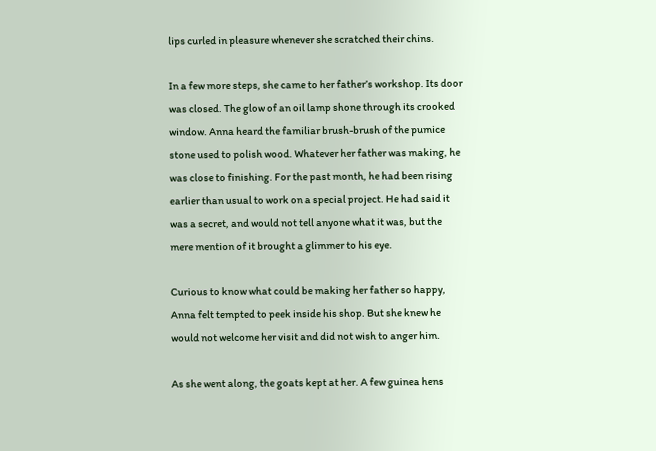lips curled in pleasure whenever she scratched their chins.

In a few more steps, she came to her father’s workshop. Its door was closed. The glow of an oil lamp shone through its crooked window. Anna heard the familiar brush-brush of the pumice stone used to polish wood. Whatever her father was making, he was close to finishing. For the past month, he had been rising earlier than usual to work on a special project. He had said it was a secret, and would not tell anyone what it was, but the mere mention of it brought a glimmer to his eye.

Curious to know what could be making her father so happy, Anna felt tempted to peek inside his shop. But she knew he would not welcome her visit and did not wish to anger him.

As she went along, the goats kept at her. A few guinea hens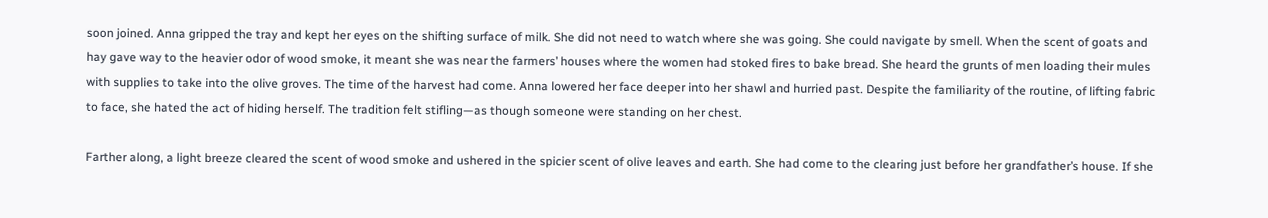soon joined. Anna gripped the tray and kept her eyes on the shifting surface of milk. She did not need to watch where she was going. She could navigate by smell. When the scent of goats and hay gave way to the heavier odor of wood smoke, it meant she was near the farmers’ houses where the women had stoked fires to bake bread. She heard the grunts of men loading their mules with supplies to take into the olive groves. The time of the harvest had come. Anna lowered her face deeper into her shawl and hurried past. Despite the familiarity of the routine, of lifting fabric to face, she hated the act of hiding herself. The tradition felt stifling—as though someone were standing on her chest.

Farther along, a light breeze cleared the scent of wood smoke and ushered in the spicier scent of olive leaves and earth. She had come to the clearing just before her grandfather’s house. If she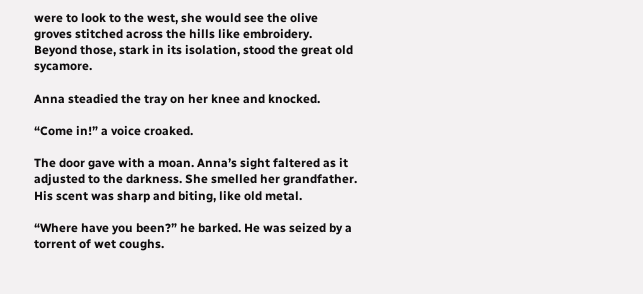were to look to the west, she would see the olive groves stitched across the hills like embroidery. Beyond those, stark in its isolation, stood the great old sycamore.

Anna steadied the tray on her knee and knocked.

“Come in!” a voice croaked.

The door gave with a moan. Anna’s sight faltered as it adjusted to the darkness. She smelled her grandfather. His scent was sharp and biting, like old metal.

“Where have you been?” he barked. He was seized by a torrent of wet coughs.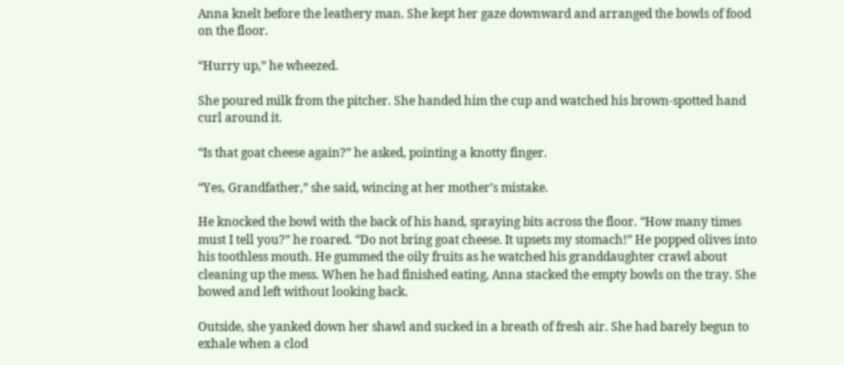Anna knelt before the leathery man. She kept her gaze downward and arranged the bowls of food on the floor.

“Hurry up,” he wheezed.

She poured milk from the pitcher. She handed him the cup and watched his brown-spotted hand curl around it.

“Is that goat cheese again?” he asked, pointing a knotty finger.

“Yes, Grandfather,” she said, wincing at her mother’s mistake.

He knocked the bowl with the back of his hand, spraying bits across the floor. “How many times must I tell you?” he roared. “Do not bring goat cheese. It upsets my stomach!” He popped olives into his toothless mouth. He gummed the oily fruits as he watched his granddaughter crawl about cleaning up the mess. When he had finished eating, Anna stacked the empty bowls on the tray. She bowed and left without looking back.

Outside, she yanked down her shawl and sucked in a breath of fresh air. She had barely begun to exhale when a clod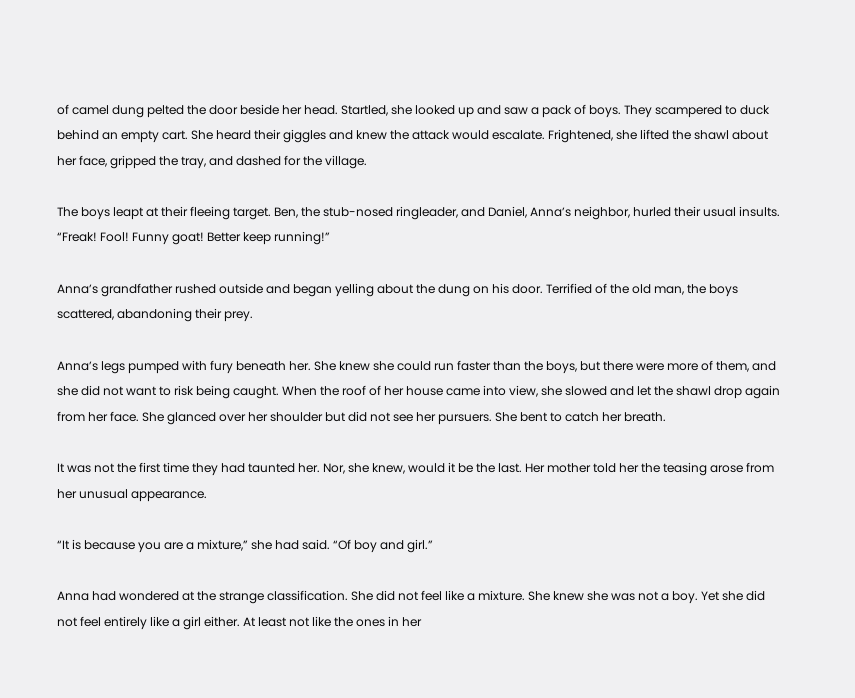of camel dung pelted the door beside her head. Startled, she looked up and saw a pack of boys. They scampered to duck behind an empty cart. She heard their giggles and knew the attack would escalate. Frightened, she lifted the shawl about her face, gripped the tray, and dashed for the village.

The boys leapt at their fleeing target. Ben, the stub-nosed ringleader, and Daniel, Anna’s neighbor, hurled their usual insults. “Freak! Fool! Funny goat! Better keep running!”

Anna’s grandfather rushed outside and began yelling about the dung on his door. Terrified of the old man, the boys scattered, abandoning their prey.

Anna’s legs pumped with fury beneath her. She knew she could run faster than the boys, but there were more of them, and she did not want to risk being caught. When the roof of her house came into view, she slowed and let the shawl drop again from her face. She glanced over her shoulder but did not see her pursuers. She bent to catch her breath.

It was not the first time they had taunted her. Nor, she knew, would it be the last. Her mother told her the teasing arose from her unusual appearance.

“It is because you are a mixture,” she had said. “Of boy and girl.”

Anna had wondered at the strange classification. She did not feel like a mixture. She knew she was not a boy. Yet she did not feel entirely like a girl either. At least not like the ones in her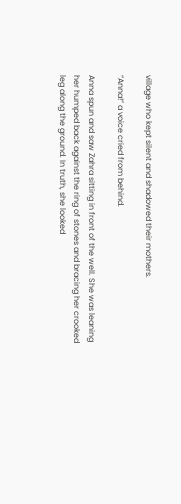village who kept silent and shadowed their mothers.

“Anna!” a voice cried from behind.

Anna spun and saw Zahra sitting in front of the well. She was leaning her humped back against the ring of stones and bracing her crooked leg along the ground. In truth, she looked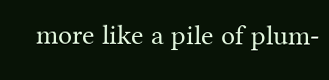more like a pile of plum-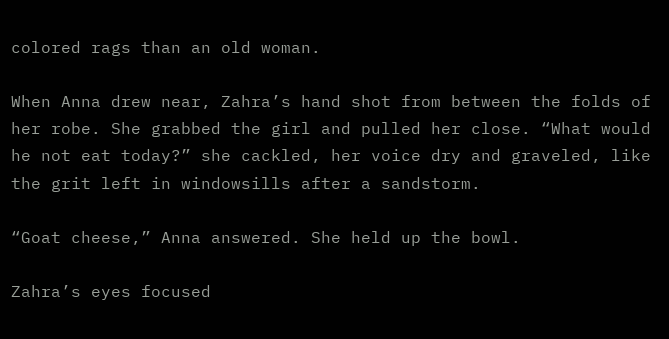colored rags than an old woman.

When Anna drew near, Zahra’s hand shot from between the folds of her robe. She grabbed the girl and pulled her close. “What would he not eat today?” she cackled, her voice dry and graveled, like the grit left in windowsills after a sandstorm.

“Goat cheese,” Anna answered. She held up the bowl.

Zahra’s eyes focused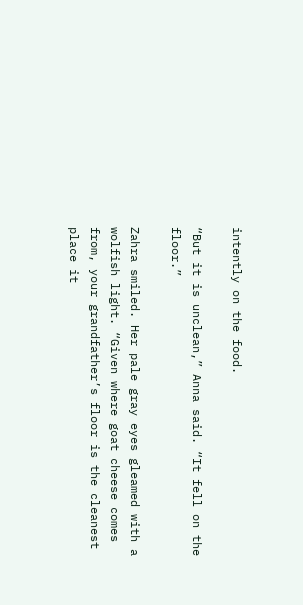intently on the food.

“But it is unclean,” Anna said. “It fell on the floor.”

Zahra smiled. Her pale gray eyes gleamed with a wolfish light. “Given where goat cheese comes from, your grandfather’s floor is the cleanest place it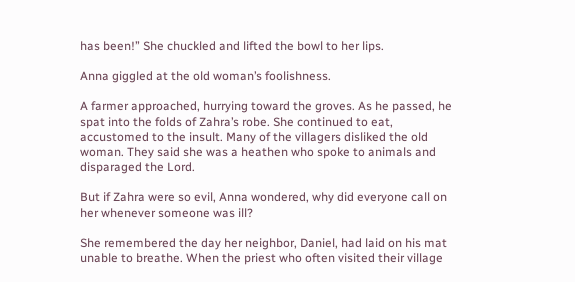has been!” She chuckled and lifted the bowl to her lips.

Anna giggled at the old woman’s foolishness.

A farmer approached, hurrying toward the groves. As he passed, he spat into the folds of Zahra’s robe. She continued to eat, accustomed to the insult. Many of the villagers disliked the old woman. They said she was a heathen who spoke to animals and disparaged the Lord.

But if Zahra were so evil, Anna wondered, why did everyone call on her whenever someone was ill?

She remembered the day her neighbor, Daniel, had laid on his mat unable to breathe. When the priest who often visited their village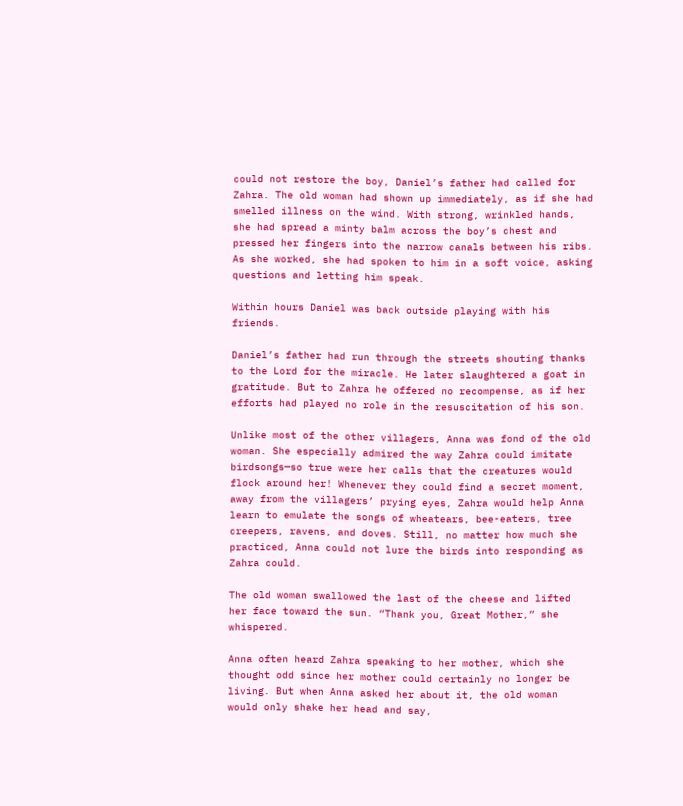could not restore the boy, Daniel’s father had called for Zahra. The old woman had shown up immediately, as if she had smelled illness on the wind. With strong, wrinkled hands, she had spread a minty balm across the boy’s chest and pressed her fingers into the narrow canals between his ribs. As she worked, she had spoken to him in a soft voice, asking questions and letting him speak.

Within hours Daniel was back outside playing with his friends.

Daniel’s father had run through the streets shouting thanks to the Lord for the miracle. He later slaughtered a goat in gratitude. But to Zahra he offered no recompense, as if her efforts had played no role in the resuscitation of his son.

Unlike most of the other villagers, Anna was fond of the old woman. She especially admired the way Zahra could imitate birdsongs—so true were her calls that the creatures would flock around her! Whenever they could find a secret moment, away from the villagers’ prying eyes, Zahra would help Anna learn to emulate the songs of wheatears, bee-eaters, tree creepers, ravens, and doves. Still, no matter how much she practiced, Anna could not lure the birds into responding as Zahra could.

The old woman swallowed the last of the cheese and lifted her face toward the sun. “Thank you, Great Mother,” she whispered.

Anna often heard Zahra speaking to her mother, which she thought odd since her mother could certainly no longer be living. But when Anna asked her about it, the old woman would only shake her head and say,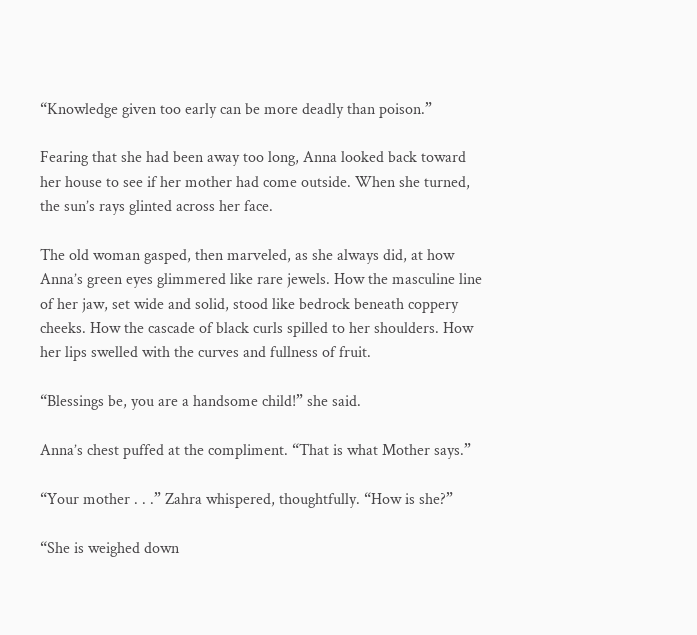“Knowledge given too early can be more deadly than poison.”

Fearing that she had been away too long, Anna looked back toward her house to see if her mother had come outside. When she turned, the sun’s rays glinted across her face.

The old woman gasped, then marveled, as she always did, at how Anna’s green eyes glimmered like rare jewels. How the masculine line of her jaw, set wide and solid, stood like bedrock beneath coppery cheeks. How the cascade of black curls spilled to her shoulders. How her lips swelled with the curves and fullness of fruit.

“Blessings be, you are a handsome child!” she said.

Anna’s chest puffed at the compliment. “That is what Mother says.”

“Your mother . . .” Zahra whispered, thoughtfully. “How is she?”

“She is weighed down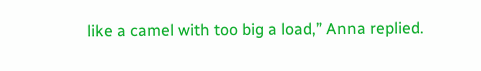like a camel with too big a load,” Anna replied.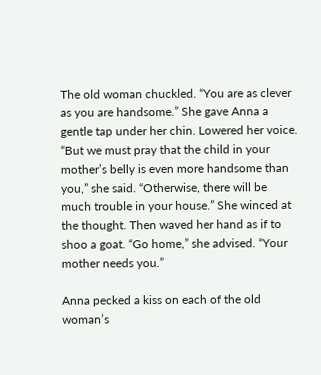The old woman chuckled. “You are as clever as you are handsome.” She gave Anna a gentle tap under her chin. Lowered her voice. “But we must pray that the child in your mother’s belly is even more handsome than you,” she said. “Otherwise, there will be much trouble in your house.” She winced at the thought. Then waved her hand as if to shoo a goat. “Go home,” she advised. “Your mother needs you.”

Anna pecked a kiss on each of the old woman’s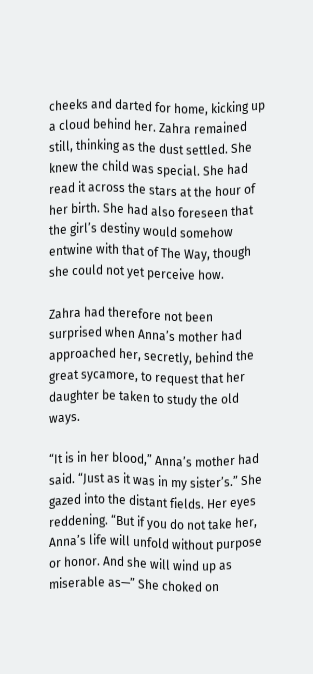cheeks and darted for home, kicking up a cloud behind her. Zahra remained still, thinking as the dust settled. She knew the child was special. She had read it across the stars at the hour of her birth. She had also foreseen that the girl’s destiny would somehow entwine with that of The Way, though she could not yet perceive how.

Zahra had therefore not been surprised when Anna’s mother had approached her, secretly, behind the great sycamore, to request that her daughter be taken to study the old ways.

“It is in her blood,” Anna’s mother had said. “Just as it was in my sister’s.” She gazed into the distant fields. Her eyes reddening. “But if you do not take her, Anna’s life will unfold without purpose or honor. And she will wind up as miserable as—” She choked on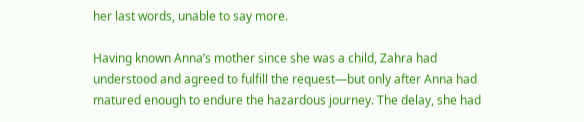her last words, unable to say more.

Having known Anna’s mother since she was a child, Zahra had understood and agreed to fulfill the request—but only after Anna had matured enough to endure the hazardous journey. The delay, she had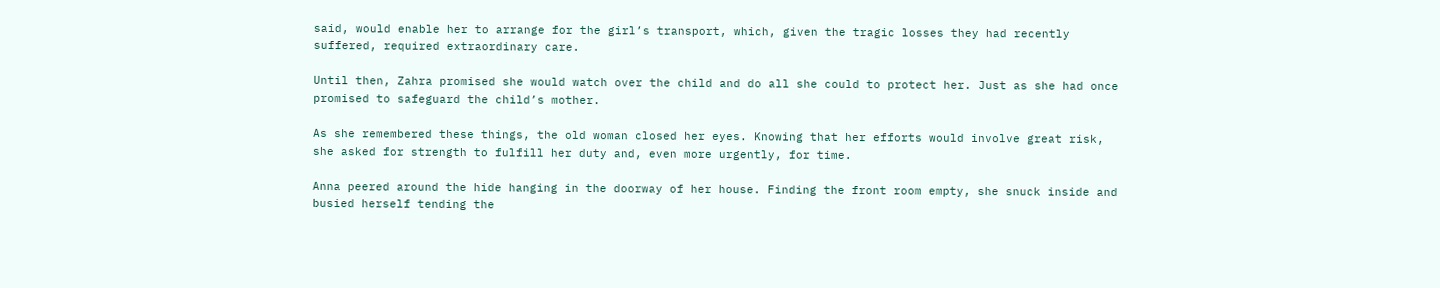said, would enable her to arrange for the girl’s transport, which, given the tragic losses they had recently suffered, required extraordinary care.

Until then, Zahra promised she would watch over the child and do all she could to protect her. Just as she had once promised to safeguard the child’s mother.

As she remembered these things, the old woman closed her eyes. Knowing that her efforts would involve great risk, she asked for strength to fulfill her duty and, even more urgently, for time.

Anna peered around the hide hanging in the doorway of her house. Finding the front room empty, she snuck inside and busied herself tending the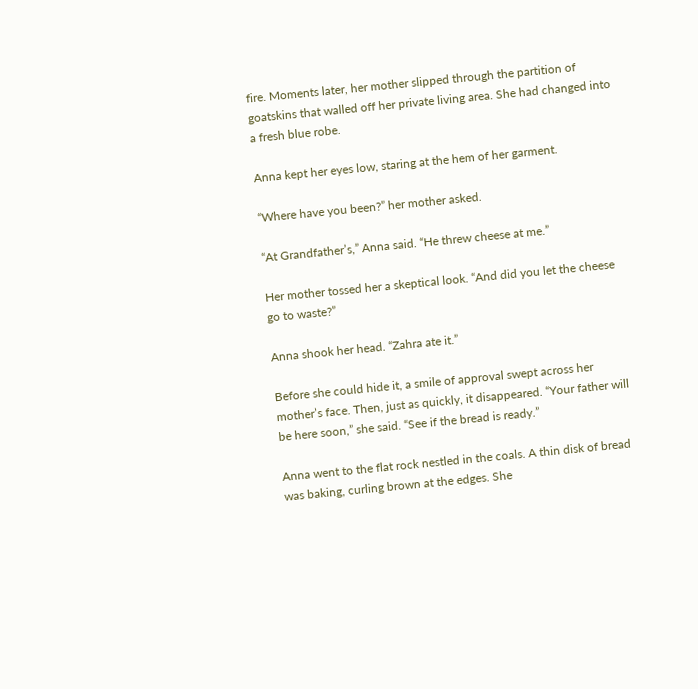fire. Moments later, her mother slipped through the partition of goatskins that walled off her private living area. She had changed into a fresh blue robe.

Anna kept her eyes low, staring at the hem of her garment.

“Where have you been?” her mother asked.

“At Grandfather’s,” Anna said. “He threw cheese at me.”

Her mother tossed her a skeptical look. “And did you let the cheese go to waste?”

Anna shook her head. “Zahra ate it.”

Before she could hide it, a smile of approval swept across her mother’s face. Then, just as quickly, it disappeared. “Your father will be here soon,” she said. “See if the bread is ready.”

Anna went to the flat rock nestled in the coals. A thin disk of bread was baking, curling brown at the edges. She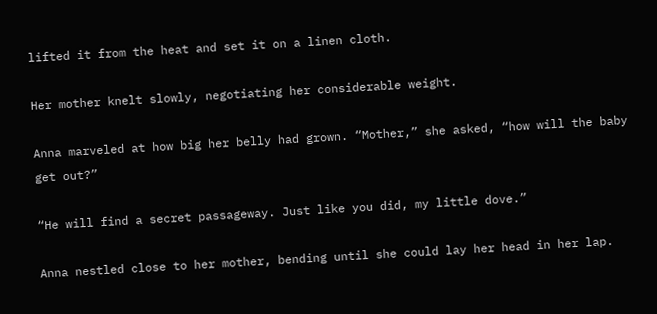lifted it from the heat and set it on a linen cloth.

Her mother knelt slowly, negotiating her considerable weight.

Anna marveled at how big her belly had grown. “Mother,” she asked, “how will the baby get out?”

“He will find a secret passageway. Just like you did, my little dove.”

Anna nestled close to her mother, bending until she could lay her head in her lap.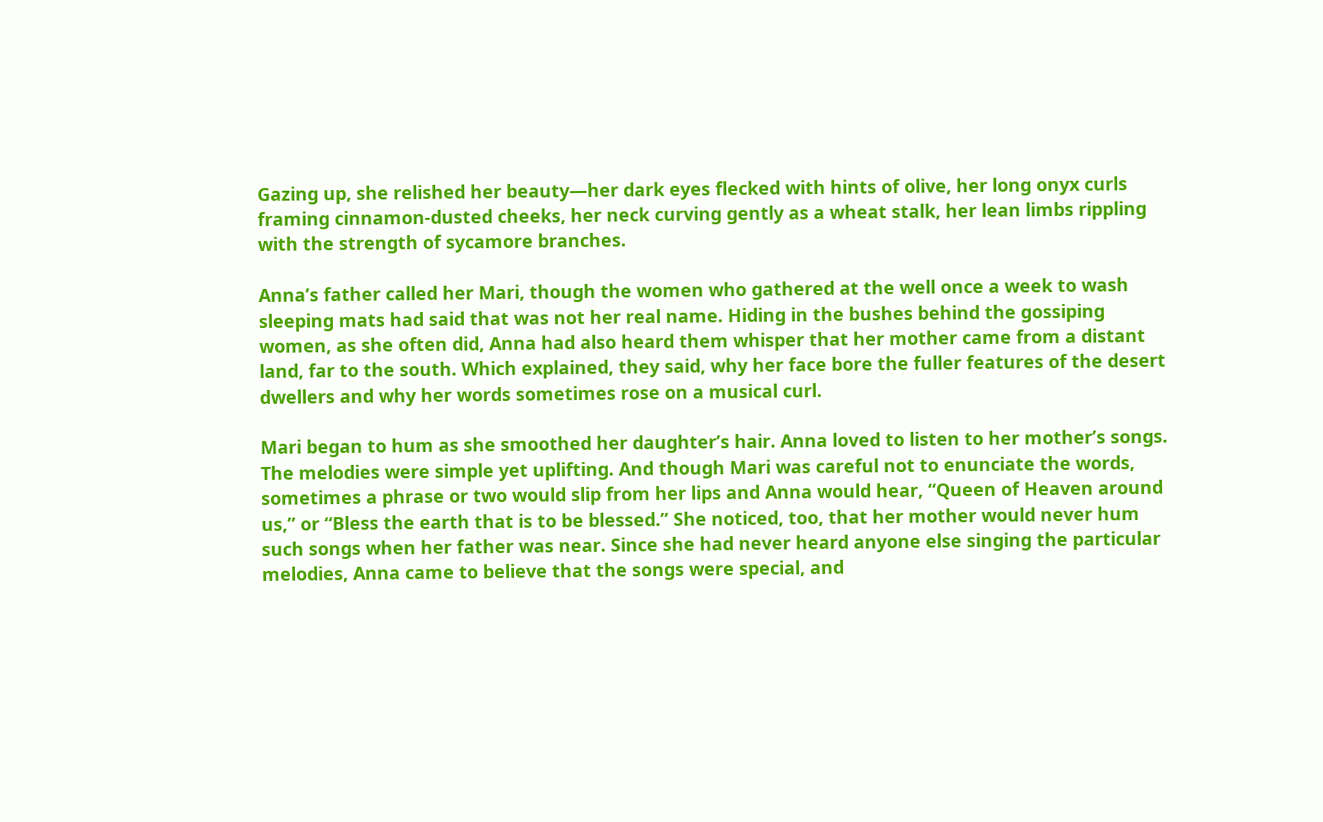Gazing up, she relished her beauty—her dark eyes flecked with hints of olive, her long onyx curls framing cinnamon-dusted cheeks, her neck curving gently as a wheat stalk, her lean limbs rippling with the strength of sycamore branches.

Anna’s father called her Mari, though the women who gathered at the well once a week to wash sleeping mats had said that was not her real name. Hiding in the bushes behind the gossiping women, as she often did, Anna had also heard them whisper that her mother came from a distant land, far to the south. Which explained, they said, why her face bore the fuller features of the desert dwellers and why her words sometimes rose on a musical curl.

Mari began to hum as she smoothed her daughter’s hair. Anna loved to listen to her mother’s songs. The melodies were simple yet uplifting. And though Mari was careful not to enunciate the words, sometimes a phrase or two would slip from her lips and Anna would hear, “Queen of Heaven around us,” or “Bless the earth that is to be blessed.” She noticed, too, that her mother would never hum such songs when her father was near. Since she had never heard anyone else singing the particular melodies, Anna came to believe that the songs were special, and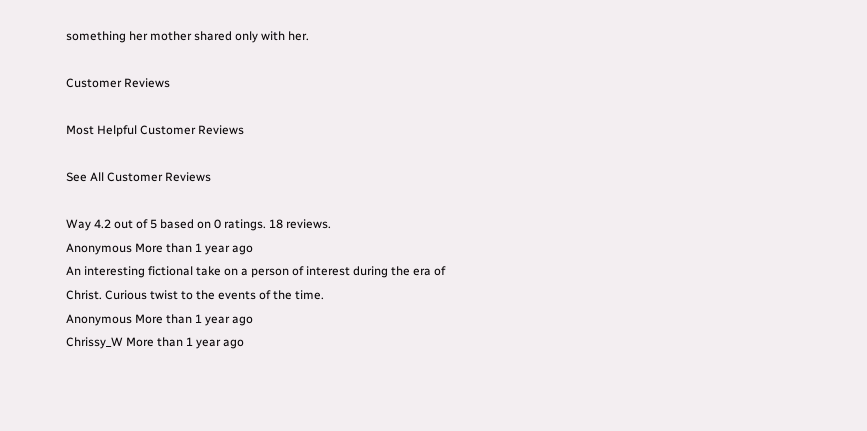something her mother shared only with her.

Customer Reviews

Most Helpful Customer Reviews

See All Customer Reviews

Way 4.2 out of 5 based on 0 ratings. 18 reviews.
Anonymous More than 1 year ago
An interesting fictional take on a person of interest during the era of Christ. Curious twist to the events of the time.
Anonymous More than 1 year ago
Chrissy_W More than 1 year ago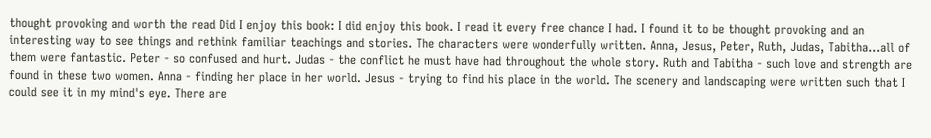thought provoking and worth the read Did I enjoy this book: I did enjoy this book. I read it every free chance I had. I found it to be thought provoking and an interesting way to see things and rethink familiar teachings and stories. The characters were wonderfully written. Anna, Jesus, Peter, Ruth, Judas, Tabitha...all of them were fantastic. Peter - so confused and hurt. Judas - the conflict he must have had throughout the whole story. Ruth and Tabitha - such love and strength are found in these two women. Anna - finding her place in her world. Jesus - trying to find his place in the world. The scenery and landscaping were written such that I could see it in my mind's eye. There are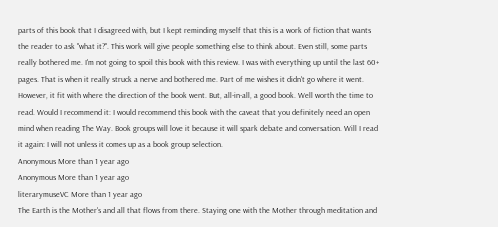parts of this book that I disagreed with, but I kept reminding myself that this is a work of fiction that wants the reader to ask "what it?". This work will give people something else to think about. Even still, some parts really bothered me. I'm not going to spoil this book with this review. I was with everything up until the last 60+ pages. That is when it really struck a nerve and bothered me. Part of me wishes it didn't go where it went. However, it fit with where the direction of the book went. But, all-in-all, a good book. Well worth the time to read. Would I recommend it: I would recommend this book with the caveat that you definitely need an open mind when reading The Way. Book groups will love it because it will spark debate and conversation. Will I read it again: I will not unless it comes up as a book group selection.
Anonymous More than 1 year ago
Anonymous More than 1 year ago
literarymuseVC More than 1 year ago
The Earth is the Mother's and all that flows from there. Staying one with the Mother through meditation and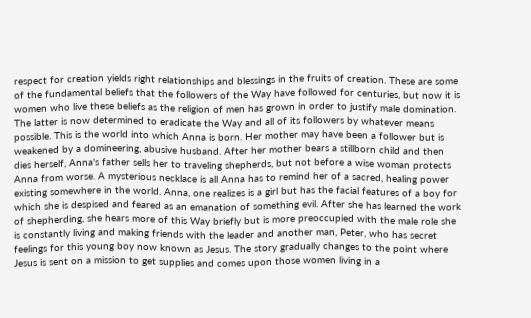respect for creation yields right relationships and blessings in the fruits of creation. These are some of the fundamental beliefs that the followers of the Way have followed for centuries, but now it is women who live these beliefs as the religion of men has grown in order to justify male domination. The latter is now determined to eradicate the Way and all of its followers by whatever means possible. This is the world into which Anna is born. Her mother may have been a follower but is weakened by a domineering, abusive husband. After her mother bears a stillborn child and then dies herself, Anna's father sells her to traveling shepherds, but not before a wise woman protects Anna from worse. A mysterious necklace is all Anna has to remind her of a sacred, healing power existing somewhere in the world. Anna, one realizes is a girl but has the facial features of a boy for which she is despised and feared as an emanation of something evil. After she has learned the work of shepherding, she hears more of this Way briefly but is more preoccupied with the male role she is constantly living and making friends with the leader and another man, Peter, who has secret feelings for this young boy now known as Jesus. The story gradually changes to the point where Jesus is sent on a mission to get supplies and comes upon those women living in a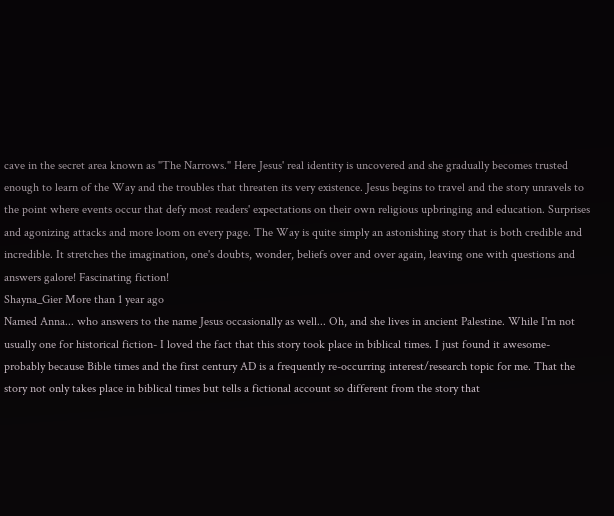cave in the secret area known as "The Narrows." Here Jesus' real identity is uncovered and she gradually becomes trusted enough to learn of the Way and the troubles that threaten its very existence. Jesus begins to travel and the story unravels to the point where events occur that defy most readers' expectations on their own religious upbringing and education. Surprises and agonizing attacks and more loom on every page. The Way is quite simply an astonishing story that is both credible and incredible. It stretches the imagination, one's doubts, wonder, beliefs over and over again, leaving one with questions and answers galore! Fascinating fiction!
Shayna_Gier More than 1 year ago
Named Anna... who answers to the name Jesus occasionally as well... Oh, and she lives in ancient Palestine. While I'm not usually one for historical fiction- I loved the fact that this story took place in biblical times. I just found it awesome- probably because Bible times and the first century AD is a frequently re-occurring interest/research topic for me. That the story not only takes place in biblical times but tells a fictional account so different from the story that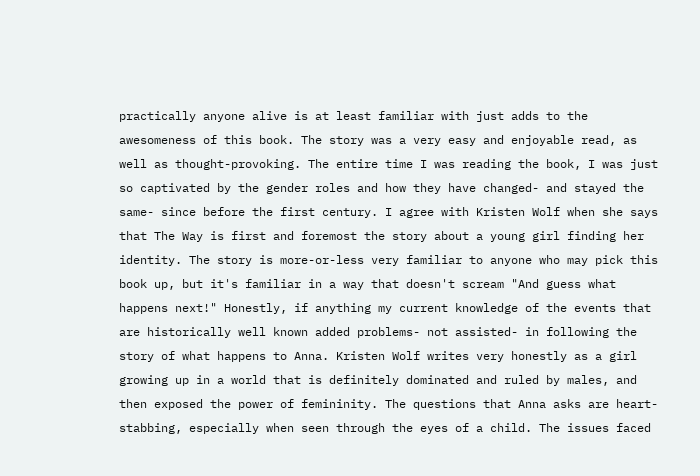practically anyone alive is at least familiar with just adds to the awesomeness of this book. The story was a very easy and enjoyable read, as well as thought-provoking. The entire time I was reading the book, I was just so captivated by the gender roles and how they have changed- and stayed the same- since before the first century. I agree with Kristen Wolf when she says that The Way is first and foremost the story about a young girl finding her identity. The story is more-or-less very familiar to anyone who may pick this book up, but it's familiar in a way that doesn't scream "And guess what happens next!" Honestly, if anything my current knowledge of the events that are historically well known added problems- not assisted- in following the story of what happens to Anna. Kristen Wolf writes very honestly as a girl growing up in a world that is definitely dominated and ruled by males, and then exposed the power of femininity. The questions that Anna asks are heart-stabbing, especially when seen through the eyes of a child. The issues faced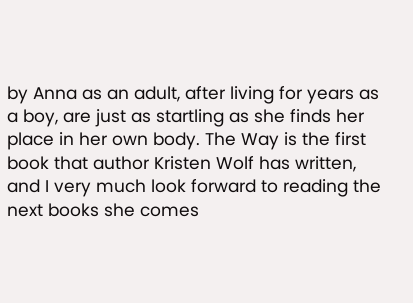by Anna as an adult, after living for years as a boy, are just as startling as she finds her place in her own body. The Way is the first book that author Kristen Wolf has written, and I very much look forward to reading the next books she comes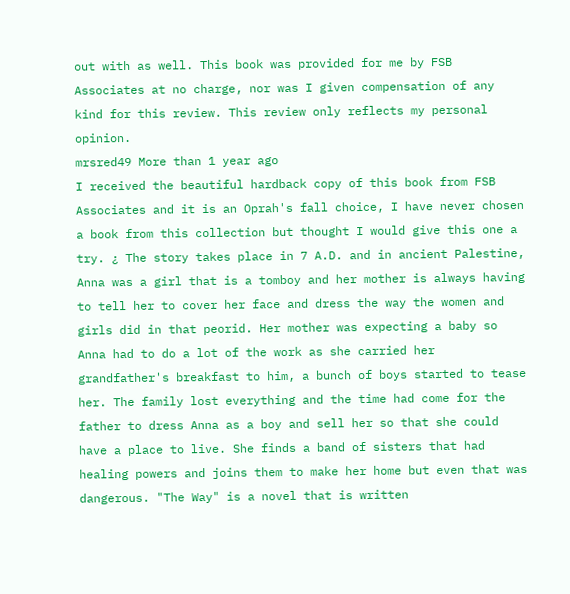out with as well. This book was provided for me by FSB Associates at no charge, nor was I given compensation of any kind for this review. This review only reflects my personal opinion.
mrsred49 More than 1 year ago
I received the beautiful hardback copy of this book from FSB Associates and it is an Oprah's fall choice, I have never chosen a book from this collection but thought I would give this one a try. ¿ The story takes place in 7 A.D. and in ancient Palestine, Anna was a girl that is a tomboy and her mother is always having to tell her to cover her face and dress the way the women and girls did in that peorid. Her mother was expecting a baby so Anna had to do a lot of the work as she carried her grandfather's breakfast to him, a bunch of boys started to tease her. The family lost everything and the time had come for the father to dress Anna as a boy and sell her so that she could have a place to live. She finds a band of sisters that had healing powers and joins them to make her home but even that was dangerous. "The Way" is a novel that is written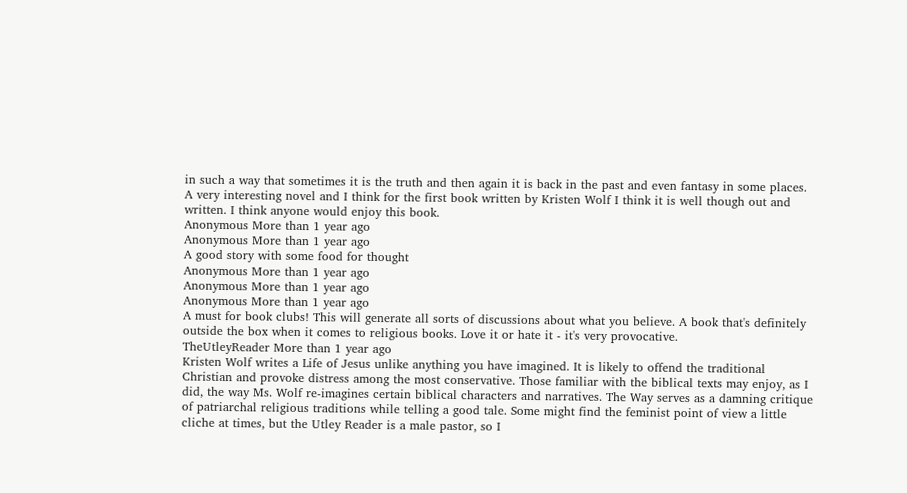in such a way that sometimes it is the truth and then again it is back in the past and even fantasy in some places. A very interesting novel and I think for the first book written by Kristen Wolf I think it is well though out and written. I think anyone would enjoy this book.
Anonymous More than 1 year ago
Anonymous More than 1 year ago
A good story with some food for thought
Anonymous More than 1 year ago
Anonymous More than 1 year ago
Anonymous More than 1 year ago
A must for book clubs! This will generate all sorts of discussions about what you believe. A book that's definitely outside the box when it comes to religious books. Love it or hate it - it's very provocative.
TheUtleyReader More than 1 year ago
Kristen Wolf writes a Life of Jesus unlike anything you have imagined. It is likely to offend the traditional Christian and provoke distress among the most conservative. Those familiar with the biblical texts may enjoy, as I did, the way Ms. Wolf re-imagines certain biblical characters and narratives. The Way serves as a damning critique of patriarchal religious traditions while telling a good tale. Some might find the feminist point of view a little cliche at times, but the Utley Reader is a male pastor, so I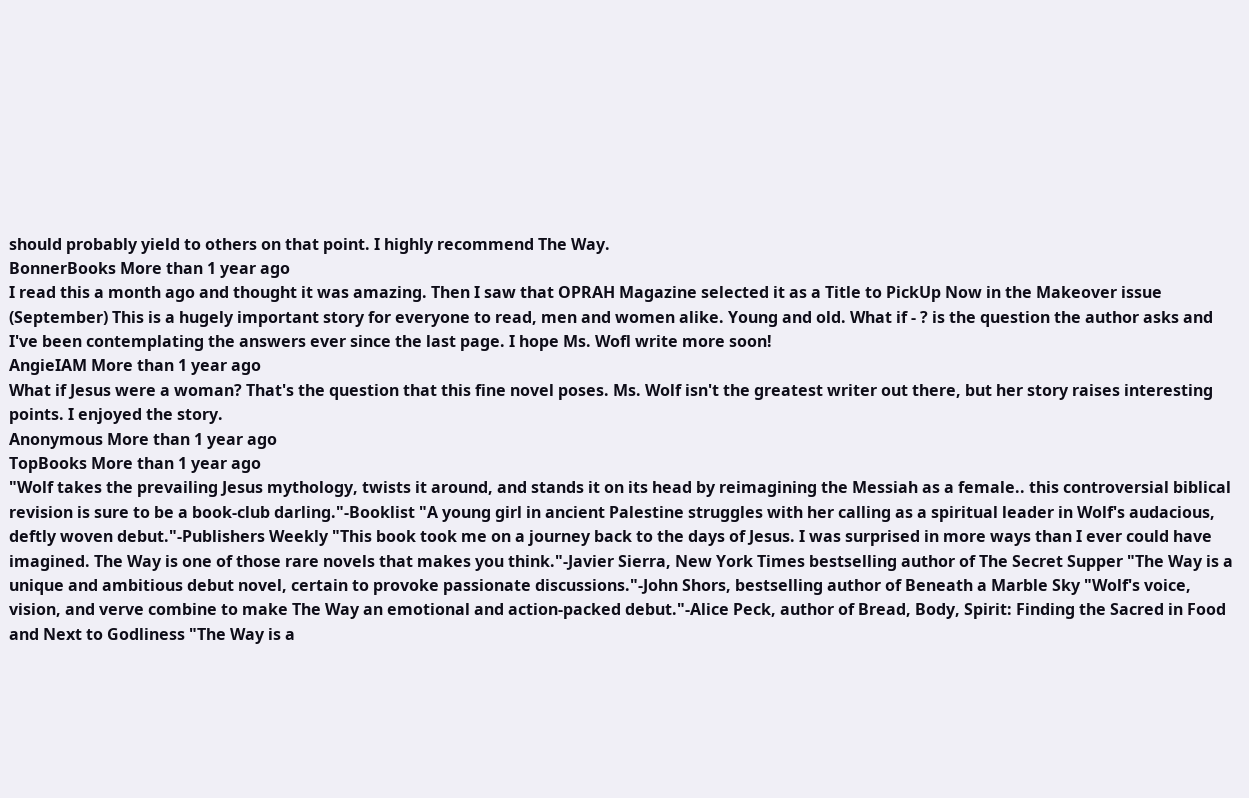should probably yield to others on that point. I highly recommend The Way.
BonnerBooks More than 1 year ago
I read this a month ago and thought it was amazing. Then I saw that OPRAH Magazine selected it as a Title to PickUp Now in the Makeover issue (September) This is a hugely important story for everyone to read, men and women alike. Young and old. What if - ? is the question the author asks and I've been contemplating the answers ever since the last page. I hope Ms. Wofl write more soon!
AngieIAM More than 1 year ago
What if Jesus were a woman? That's the question that this fine novel poses. Ms. Wolf isn't the greatest writer out there, but her story raises interesting points. I enjoyed the story.
Anonymous More than 1 year ago
TopBooks More than 1 year ago
"Wolf takes the prevailing Jesus mythology, twists it around, and stands it on its head by reimagining the Messiah as a female.. this controversial biblical revision is sure to be a book-club darling."-Booklist "A young girl in ancient Palestine struggles with her calling as a spiritual leader in Wolf's audacious, deftly woven debut."-Publishers Weekly "This book took me on a journey back to the days of Jesus. I was surprised in more ways than I ever could have imagined. The Way is one of those rare novels that makes you think."-Javier Sierra, New York Times bestselling author of The Secret Supper "The Way is a unique and ambitious debut novel, certain to provoke passionate discussions."-John Shors, bestselling author of Beneath a Marble Sky "Wolf's voice, vision, and verve combine to make The Way an emotional and action-packed debut."-Alice Peck, author of Bread, Body, Spirit: Finding the Sacred in Food and Next to Godliness "The Way is a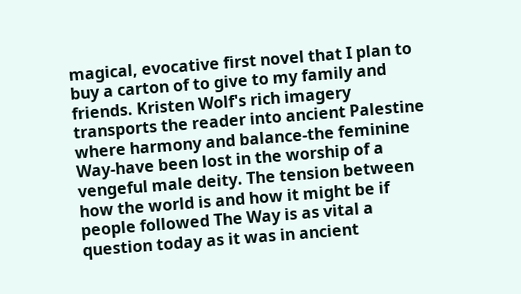magical, evocative first novel that I plan to buy a carton of to give to my family and friends. Kristen Wolf's rich imagery transports the reader into ancient Palestine where harmony and balance-the feminine Way-have been lost in the worship of a vengeful male deity. The tension between how the world is and how it might be if people followed The Way is as vital a question today as it was in ancient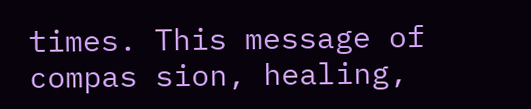times. This message of compas sion, healing,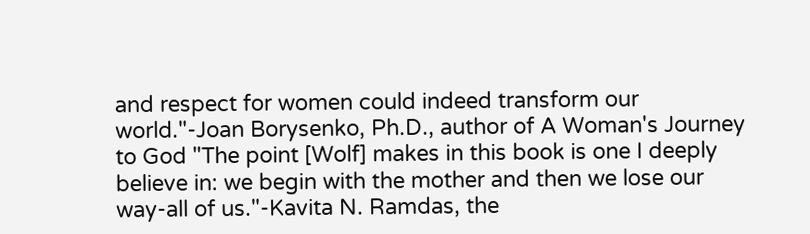and respect for women could indeed transform our world."-Joan Borysenko, Ph.D., author of A Woman's Journey to God "The point [Wolf] makes in this book is one I deeply believe in: we begin with the mother and then we lose our way-all of us."-Kavita N. Ramdas, the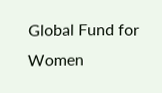Global Fund for Women